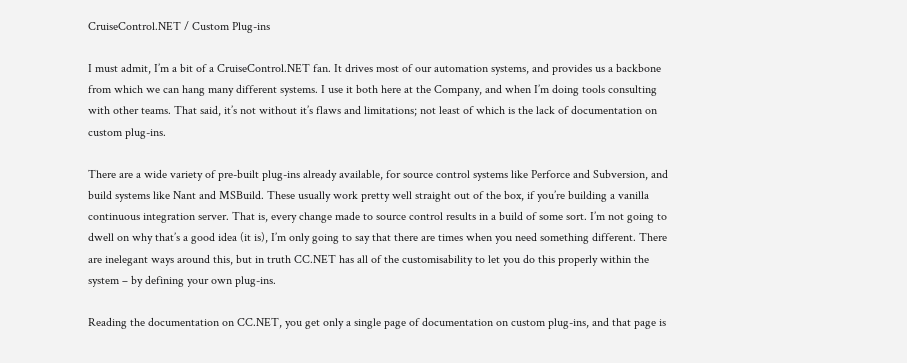CruiseControl.NET / Custom Plug-ins

I must admit, I’m a bit of a CruiseControl.NET fan. It drives most of our automation systems, and provides us a backbone from which we can hang many different systems. I use it both here at the Company, and when I’m doing tools consulting with other teams. That said, it’s not without it’s flaws and limitations; not least of which is the lack of documentation on custom plug-ins.

There are a wide variety of pre-built plug-ins already available, for source control systems like Perforce and Subversion, and build systems like Nant and MSBuild. These usually work pretty well straight out of the box, if you’re building a vanilla continuous integration server. That is, every change made to source control results in a build of some sort. I’m not going to dwell on why that’s a good idea (it is), I’m only going to say that there are times when you need something different. There are inelegant ways around this, but in truth CC.NET has all of the customisability to let you do this properly within the system – by defining your own plug-ins.

Reading the documentation on CC.NET, you get only a single page of documentation on custom plug-ins, and that page is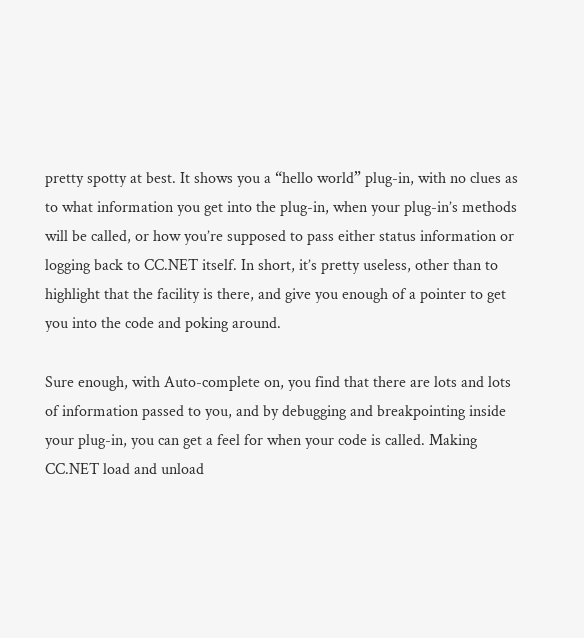pretty spotty at best. It shows you a “hello world” plug-in, with no clues as to what information you get into the plug-in, when your plug-in’s methods will be called, or how you’re supposed to pass either status information or logging back to CC.NET itself. In short, it’s pretty useless, other than to highlight that the facility is there, and give you enough of a pointer to get you into the code and poking around.

Sure enough, with Auto-complete on, you find that there are lots and lots of information passed to you, and by debugging and breakpointing inside your plug-in, you can get a feel for when your code is called. Making CC.NET load and unload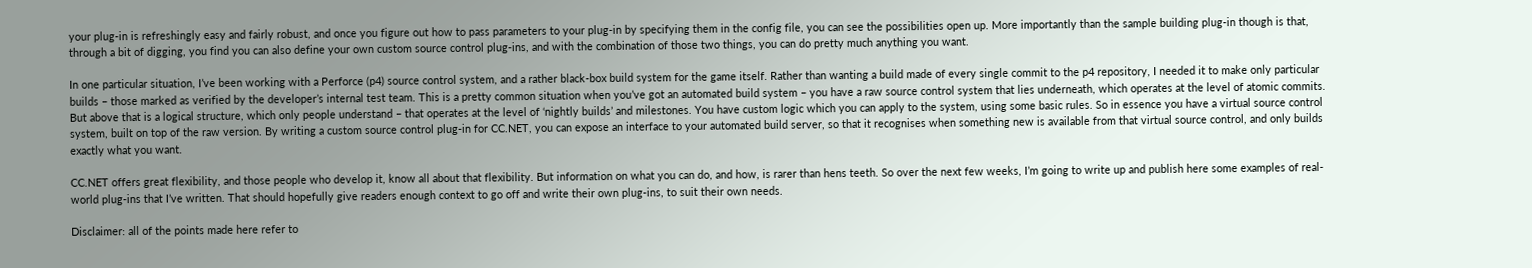your plug-in is refreshingly easy and fairly robust, and once you figure out how to pass parameters to your plug-in by specifying them in the config file, you can see the possibilities open up. More importantly than the sample building plug-in though is that, through a bit of digging, you find you can also define your own custom source control plug-ins, and with the combination of those two things, you can do pretty much anything you want.

In one particular situation, I’ve been working with a Perforce (p4) source control system, and a rather black-box build system for the game itself. Rather than wanting a build made of every single commit to the p4 repository, I needed it to make only particular builds – those marked as verified by the developer’s internal test team. This is a pretty common situation when you’ve got an automated build system – you have a raw source control system that lies underneath, which operates at the level of atomic commits. But above that is a logical structure, which only people understand – that operates at the level of ‘nightly builds’ and milestones. You have custom logic which you can apply to the system, using some basic rules. So in essence you have a virtual source control system, built on top of the raw version. By writing a custom source control plug-in for CC.NET, you can expose an interface to your automated build server, so that it recognises when something new is available from that virtual source control, and only builds exactly what you want.

CC.NET offers great flexibility, and those people who develop it, know all about that flexibility. But information on what you can do, and how, is rarer than hens teeth. So over the next few weeks, I’m going to write up and publish here some examples of real-world plug-ins that I’ve written. That should hopefully give readers enough context to go off and write their own plug-ins, to suit their own needs.

Disclaimer: all of the points made here refer to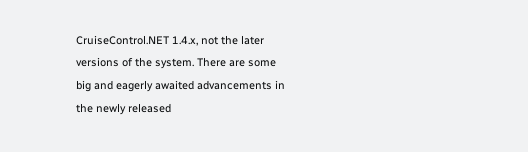CruiseControl.NET 1.4.x, not the later versions of the system. There are some big and eagerly awaited advancements in the newly released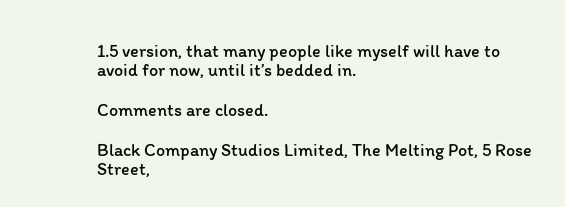1.5 version, that many people like myself will have to avoid for now, until it’s bedded in.

Comments are closed.

Black Company Studios Limited, The Melting Pot, 5 Rose Street,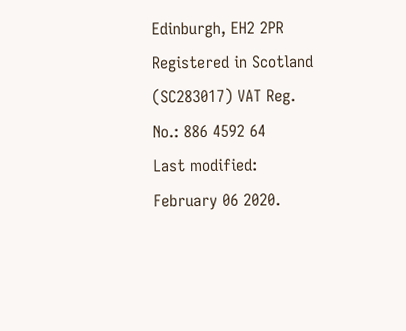Edinburgh, EH2 2PR
Registered in Scotland (SC283017) VAT Reg. No.: 886 4592 64
Last modified: February 06 2020.